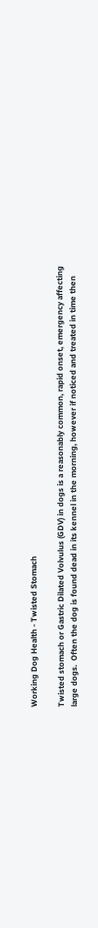Working Dog Health - Twisted Stomach

Twisted stomach or Gastric Dilated Volvulus (GDV) in dogs is a reasonably common, rapid onset, emergency affecting large dogs.  Often the dog is found dead in its kennel in the morning, however if noticed and treated in time then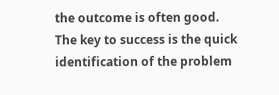the outcome is often good.  The key to success is the quick identification of the problem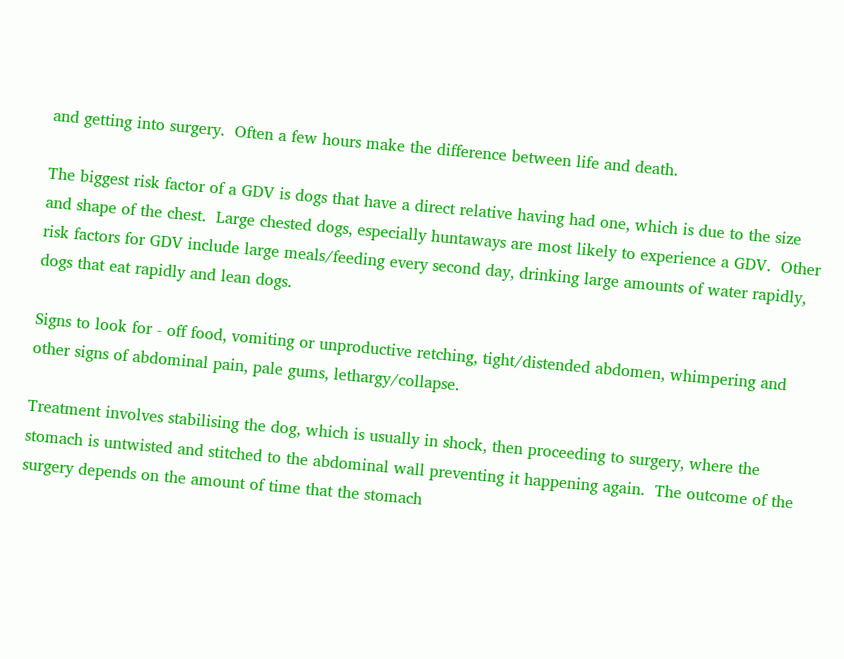and getting into surgery.  Often a few hours make the difference between life and death.

The biggest risk factor of a GDV is dogs that have a direct relative having had one, which is due to the size and shape of the chest.  Large chested dogs, especially huntaways are most likely to experience a GDV.  Other risk factors for GDV include large meals/feeding every second day, drinking large amounts of water rapidly, dogs that eat rapidly and lean dogs.

Signs to look for - off food, vomiting or unproductive retching, tight/distended abdomen, whimpering and other signs of abdominal pain, pale gums, lethargy/collapse.

Treatment involves stabilising the dog, which is usually in shock, then proceeding to surgery, where the stomach is untwisted and stitched to the abdominal wall preventing it happening again.  The outcome of the surgery depends on the amount of time that the stomach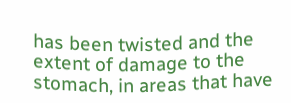has been twisted and the extent of damage to the stomach, in areas that have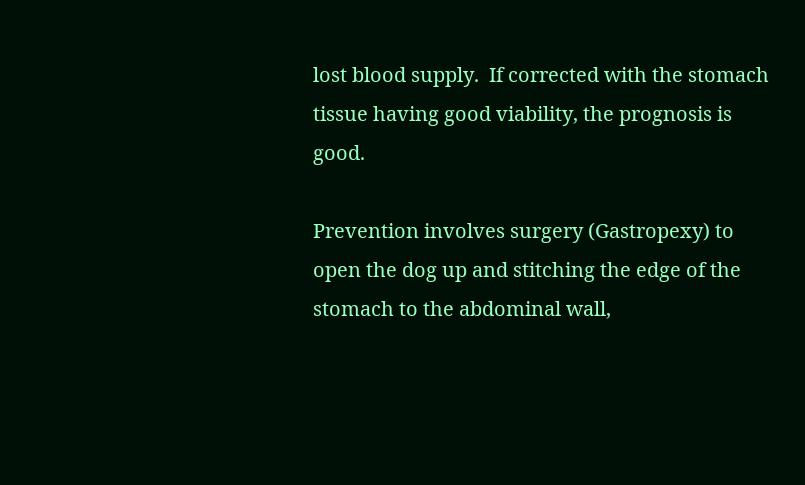lost blood supply.  If corrected with the stomach tissue having good viability, the prognosis is good.

Prevention involves surgery (Gastropexy) to open the dog up and stitching the edge of the stomach to the abdominal wall,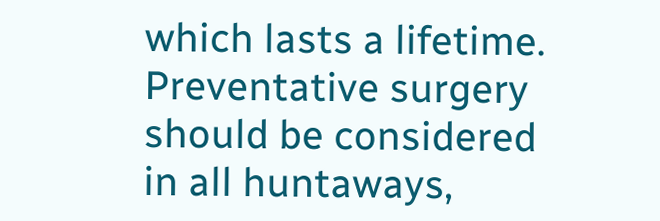which lasts a lifetime.  Preventative surgery should be considered in all huntaways,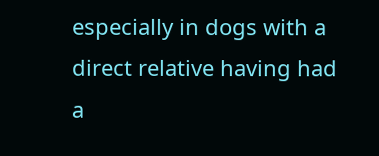especially in dogs with a direct relative having had a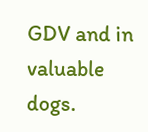GDV and in valuable dogs.